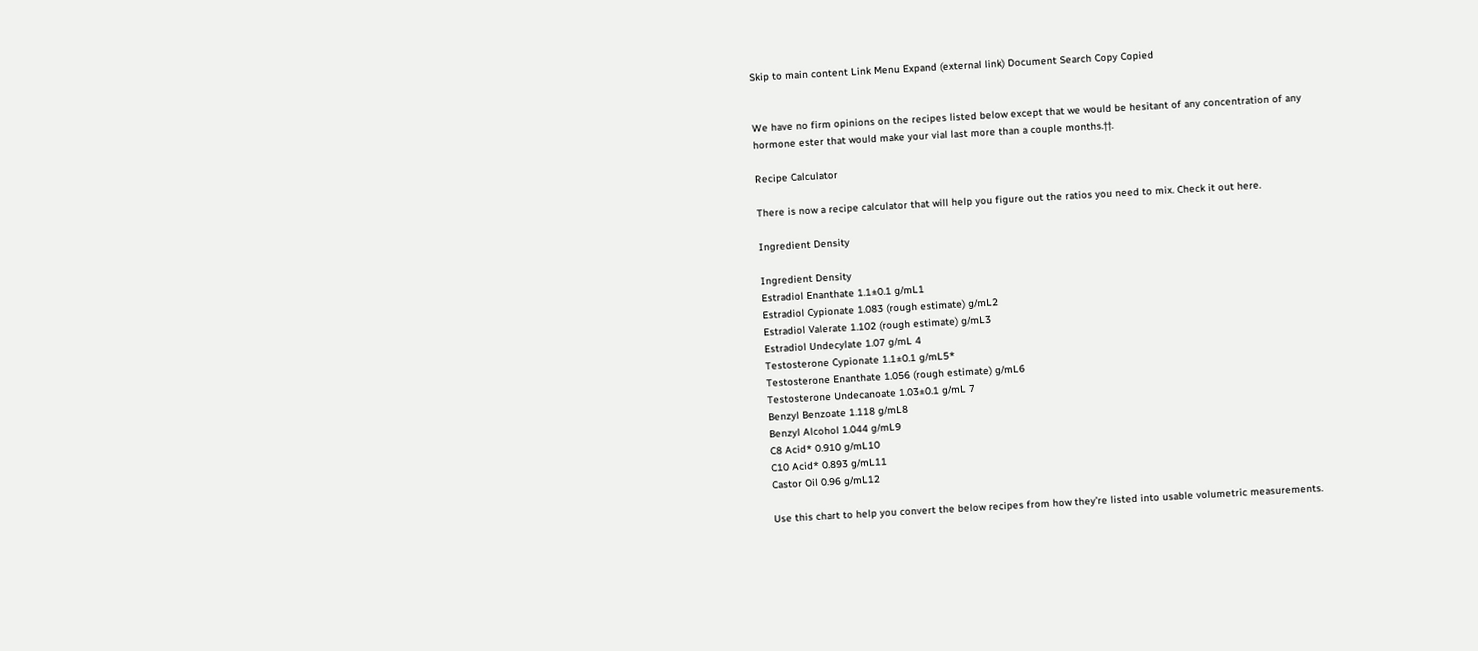Skip to main content Link Menu Expand (external link) Document Search Copy Copied


We have no firm opinions on the recipes listed below except that we would be hesitant of any concentration of any hormone ester that would make your vial last more than a couple months.††.

Recipe Calculator

There is now a recipe calculator that will help you figure out the ratios you need to mix. Check it out here.

Ingredient Density

Ingredient Density
Estradiol Enanthate 1.1±0.1 g/mL1
Estradiol Cypionate 1.083 (rough estimate) g/mL2
Estradiol Valerate 1.102 (rough estimate) g/mL3
Estradiol Undecylate 1.07 g/mL 4
Testosterone Cypionate 1.1±0.1 g/mL5*
Testosterone Enanthate 1.056 (rough estimate) g/mL6
Testosterone Undecanoate 1.03±0.1 g/mL 7
Benzyl Benzoate 1.118 g/mL8
Benzyl Alcohol 1.044 g/mL9
C8 Acid* 0.910 g/mL10
C10 Acid* 0.893 g/mL11
Castor Oil 0.96 g/mL12

Use this chart to help you convert the below recipes from how they’re listed into usable volumetric measurements.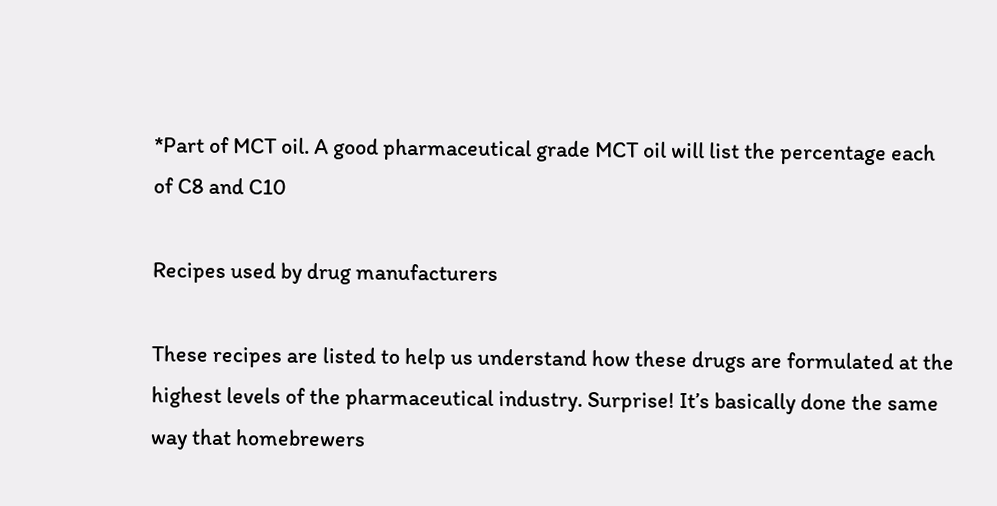*Part of MCT oil. A good pharmaceutical grade MCT oil will list the percentage each of C8 and C10

Recipes used by drug manufacturers

These recipes are listed to help us understand how these drugs are formulated at the highest levels of the pharmaceutical industry. Surprise! It’s basically done the same way that homebrewers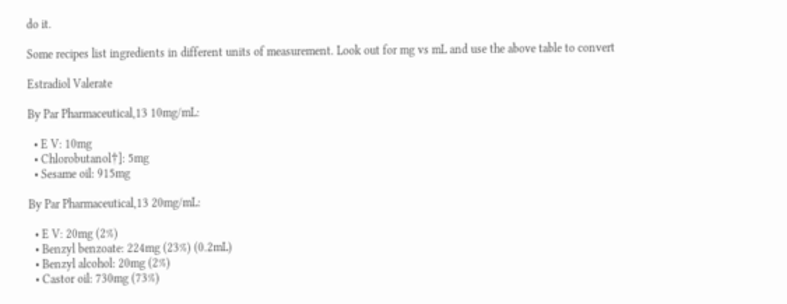do it.

Some recipes list ingredients in different units of measurement. Look out for mg vs mL and use the above table to convert

Estradiol Valerate

By Par Pharmaceutical,13 10mg/mL:

  • E V: 10mg
  • Chlorobutanol†]: 5mg
  • Sesame oil: 915mg

By Par Pharmaceutical,13 20mg/mL:

  • E V: 20mg (2%)
  • Benzyl benzoate: 224mg (23%) (0.2mL)
  • Benzyl alcohol: 20mg (2%)
  • Castor oil: 730mg (73%)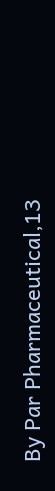By Par Pharmaceutical,13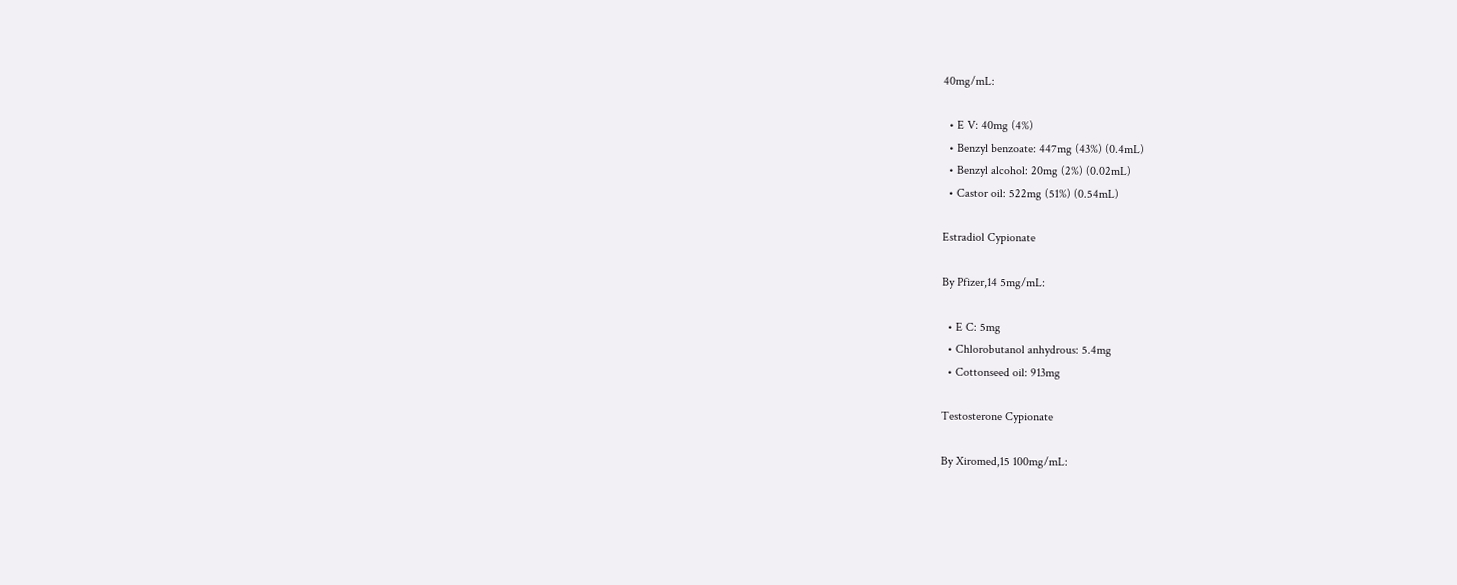40mg/mL:

  • E V: 40mg (4%)
  • Benzyl benzoate: 447mg (43%) (0.4mL)
  • Benzyl alcohol: 20mg (2%) (0.02mL)
  • Castor oil: 522mg (51%) (0.54mL)

Estradiol Cypionate

By Pfizer,14 5mg/mL:

  • E C: 5mg
  • Chlorobutanol anhydrous: 5.4mg
  • Cottonseed oil: 913mg

Testosterone Cypionate

By Xiromed,15 100mg/mL: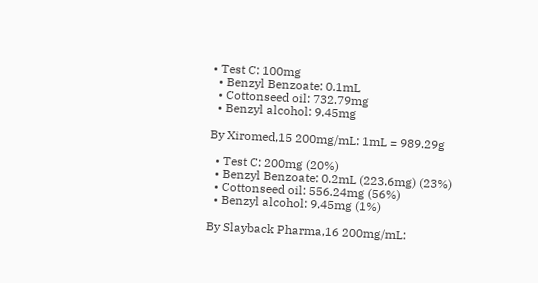• Test C: 100mg
  • Benzyl Benzoate: 0.1mL
  • Cottonseed oil: 732.79mg
  • Benzyl alcohol: 9.45mg

By Xiromed,15 200mg/mL: 1mL = 989.29g

  • Test C: 200mg (20%)
  • Benzyl Benzoate: 0.2mL (223.6mg) (23%)
  • Cottonseed oil: 556.24mg (56%)
  • Benzyl alcohol: 9.45mg (1%)

By Slayback Pharma,16 200mg/mL: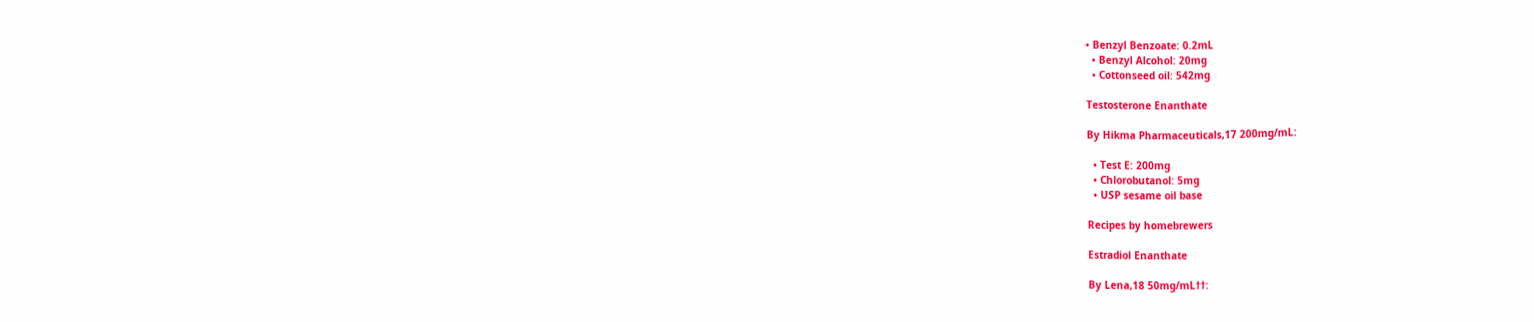• Benzyl Benzoate: 0.2mL
  • Benzyl Alcohol: 20mg
  • Cottonseed oil: 542mg

Testosterone Enanthate

By Hikma Pharmaceuticals,17 200mg/mL:

  • Test E: 200mg
  • Chlorobutanol: 5mg
  • USP sesame oil base

Recipes by homebrewers

Estradiol Enanthate

By Lena,18 50mg/mL††: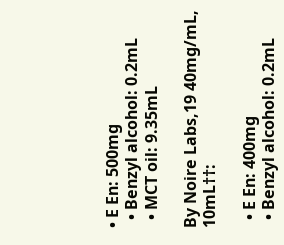• E En: 500mg
  • Benzyl alcohol: 0.2mL
  • MCT oil: 9.35mL

By Noire Labs,19 40mg/mL, 10mL††:

  • E En: 400mg
  • Benzyl alcohol: 0.2mL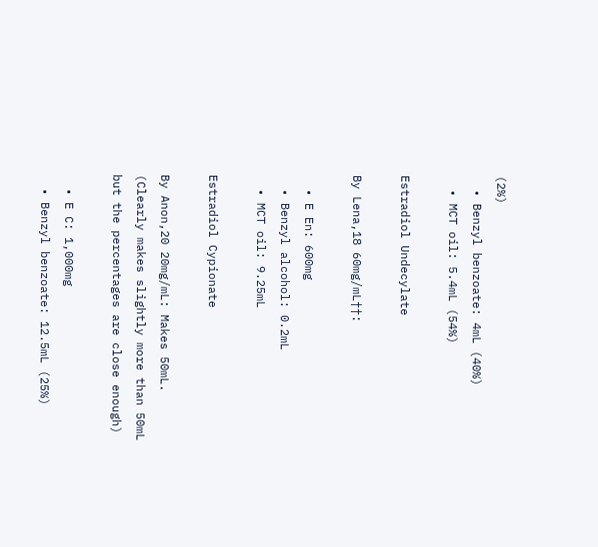(2%)
  • Benzyl benzoate: 4mL (40%)
  • MCT oil: 5.4mL (54%)

Estradiol Undecylate

By Lena,18 60mg/mL††:

  • E En: 600mg
  • Benzyl alcohol: 0.2mL
  • MCT oil: 9.25mL

Estradiol Cypionate

By Anon,20 20mg/mL: Makes 50mL. (Clearly makes slightly more than 50mL but the percentages are close enough)

  • E C: 1,000mg
  • Benzyl benzoate: 12.5mL (25%)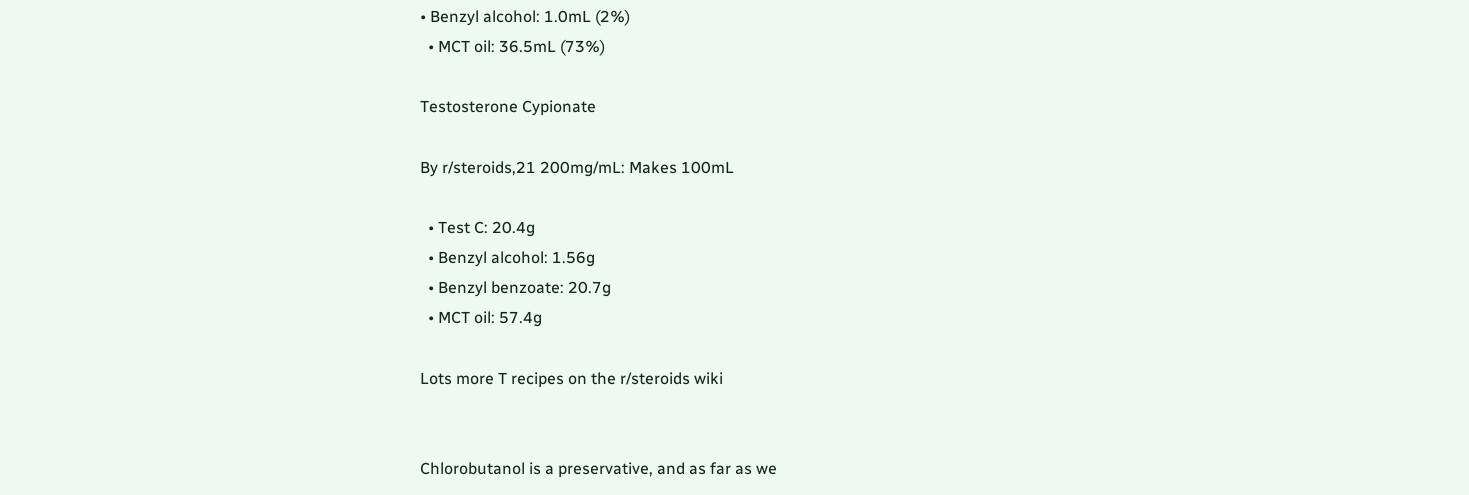• Benzyl alcohol: 1.0mL (2%)
  • MCT oil: 36.5mL (73%)

Testosterone Cypionate

By r/steroids,21 200mg/mL: Makes 100mL

  • Test C: 20.4g
  • Benzyl alcohol: 1.56g
  • Benzyl benzoate: 20.7g
  • MCT oil: 57.4g

Lots more T recipes on the r/steroids wiki


Chlorobutanol is a preservative, and as far as we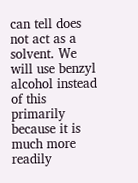can tell does not act as a solvent. We will use benzyl alcohol instead of this primarily because it is much more readily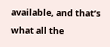available, and that’s what all the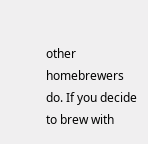other homebrewers do. If you decide to brew with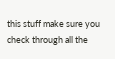this stuff make sure you check through all the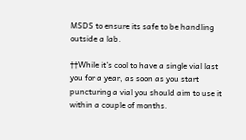MSDS to ensure its safe to be handling outside a lab.

††While it’s cool to have a single vial last you for a year, as soon as you start puncturing a vial you should aim to use it within a couple of months.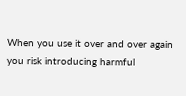When you use it over and over again you risk introducing harmful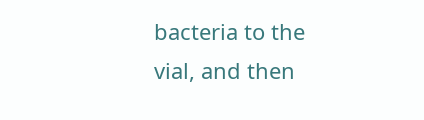bacteria to the vial, and then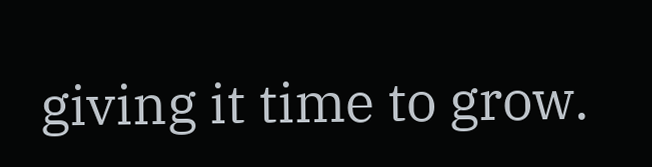giving it time to grow.